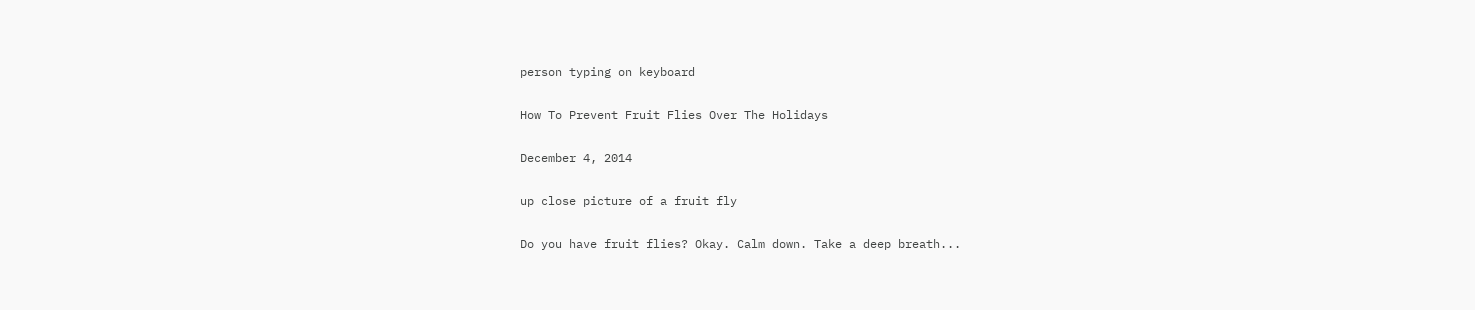person typing on keyboard

How To Prevent Fruit Flies Over The Holidays

December 4, 2014

up close picture of a fruit fly

Do you have fruit flies? Okay. Calm down. Take a deep breath...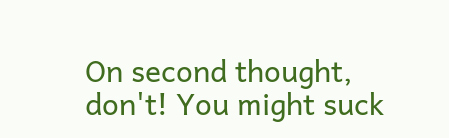On second thought, don't! You might suck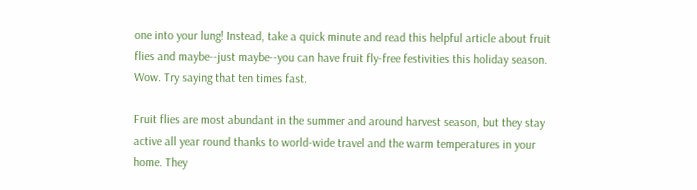one into your lung! Instead, take a quick minute and read this helpful article about fruit flies and maybe--just maybe--you can have fruit fly-free festivities this holiday season. Wow. Try saying that ten times fast.

Fruit flies are most abundant in the summer and around harvest season, but they stay active all year round thanks to world-wide travel and the warm temperatures in your home. They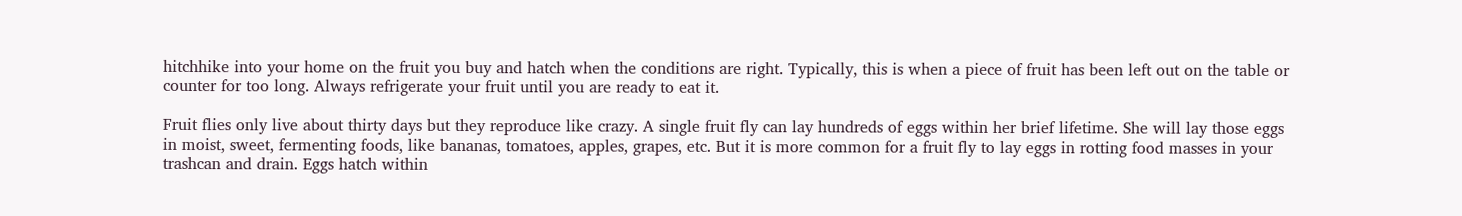hitchhike into your home on the fruit you buy and hatch when the conditions are right. Typically, this is when a piece of fruit has been left out on the table or counter for too long. Always refrigerate your fruit until you are ready to eat it.

Fruit flies only live about thirty days but they reproduce like crazy. A single fruit fly can lay hundreds of eggs within her brief lifetime. She will lay those eggs in moist, sweet, fermenting foods, like bananas, tomatoes, apples, grapes, etc. But it is more common for a fruit fly to lay eggs in rotting food masses in your trashcan and drain. Eggs hatch within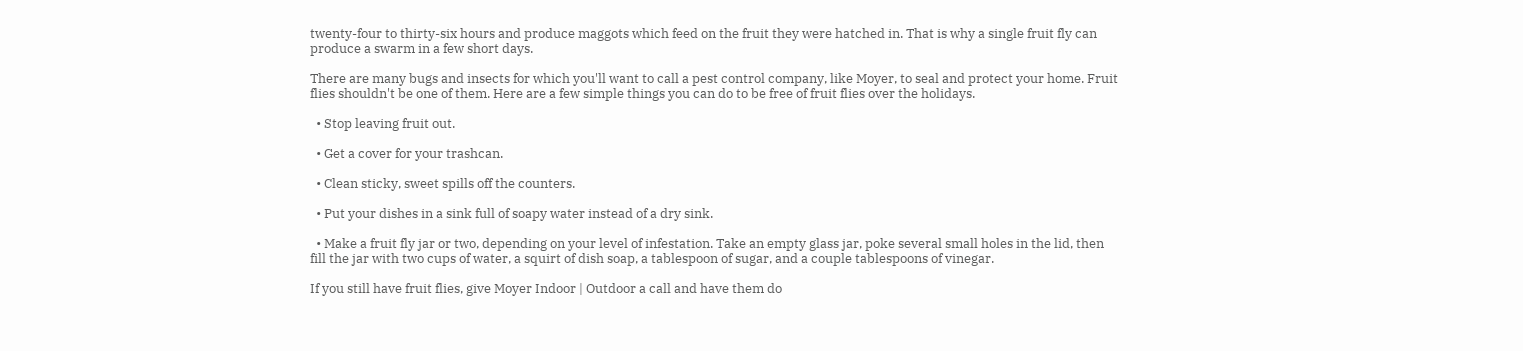twenty-four to thirty-six hours and produce maggots which feed on the fruit they were hatched in. That is why a single fruit fly can produce a swarm in a few short days.

There are many bugs and insects for which you'll want to call a pest control company, like Moyer, to seal and protect your home. Fruit flies shouldn't be one of them. Here are a few simple things you can do to be free of fruit flies over the holidays.

  • Stop leaving fruit out.

  • Get a cover for your trashcan.

  • Clean sticky, sweet spills off the counters.

  • Put your dishes in a sink full of soapy water instead of a dry sink.

  • Make a fruit fly jar or two, depending on your level of infestation. Take an empty glass jar, poke several small holes in the lid, then fill the jar with two cups of water, a squirt of dish soap, a tablespoon of sugar, and a couple tablespoons of vinegar.

If you still have fruit flies, give Moyer Indoor | Outdoor a call and have them do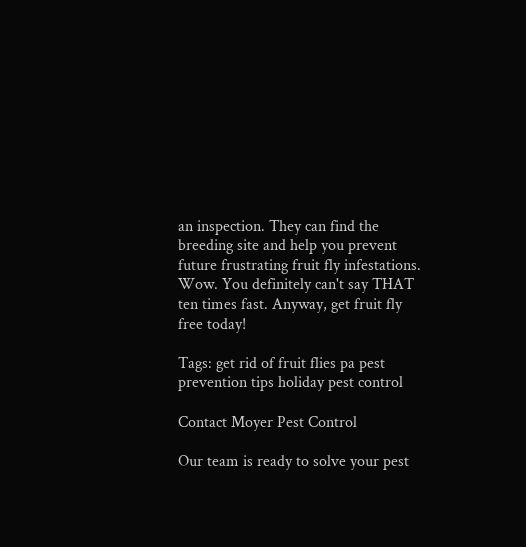an inspection. They can find the breeding site and help you prevent future frustrating fruit fly infestations. Wow. You definitely can't say THAT ten times fast. Anyway, get fruit fly free today!

Tags: get rid of fruit flies pa pest prevention tips holiday pest control

Contact Moyer Pest Control

Our team is ready to solve your pest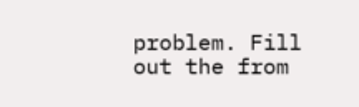problem. Fill out the from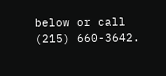below or call (215) 660-3642.